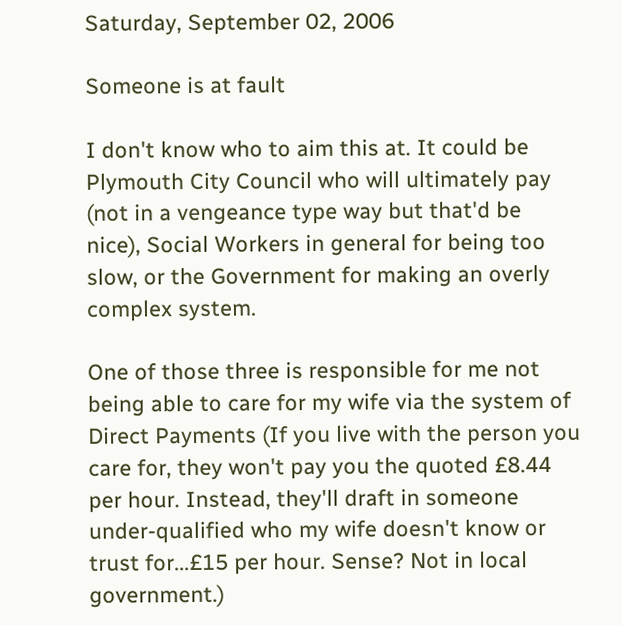Saturday, September 02, 2006

Someone is at fault

I don't know who to aim this at. It could be Plymouth City Council who will ultimately pay (not in a vengeance type way but that'd be nice), Social Workers in general for being too slow, or the Government for making an overly complex system.

One of those three is responsible for me not being able to care for my wife via the system of Direct Payments (If you live with the person you care for, they won't pay you the quoted £8.44 per hour. Instead, they'll draft in someone under-qualified who my wife doesn't know or trust for...£15 per hour. Sense? Not in local government.)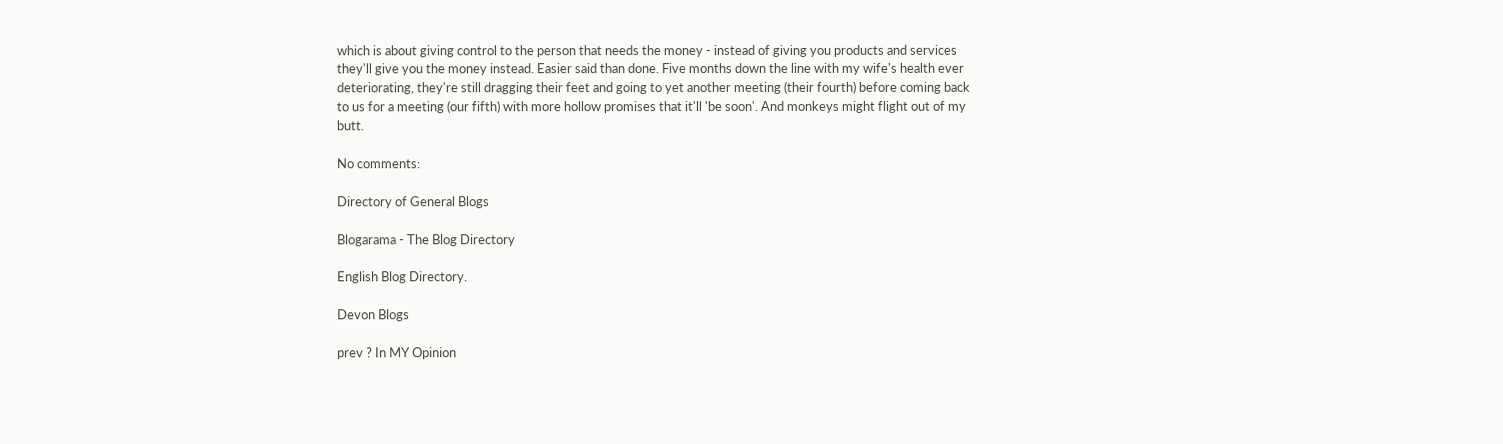which is about giving control to the person that needs the money - instead of giving you products and services they'll give you the money instead. Easier said than done. Five months down the line with my wife's health ever deteriorating, they're still dragging their feet and going to yet another meeting (their fourth) before coming back to us for a meeting (our fifth) with more hollow promises that it'll 'be soon'. And monkeys might flight out of my butt.

No comments:

Directory of General Blogs

Blogarama - The Blog Directory

English Blog Directory.

Devon Blogs

prev ? In MY Opinion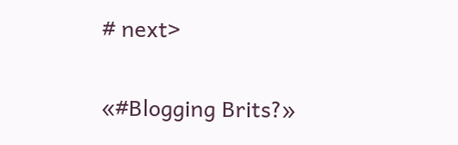# next>

«#Blogging Brits?»